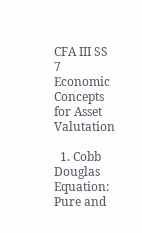CFA III SS 7 Economic Concepts for Asset Valutation

  1. Cobb Douglas Equation: Pure and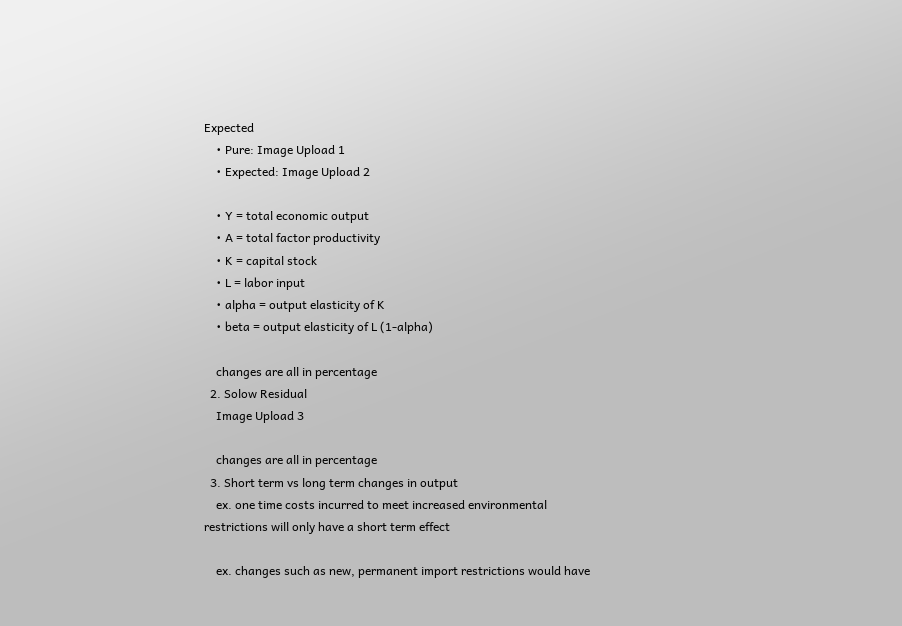Expected
    • Pure: Image Upload 1
    • Expected: Image Upload 2

    • Y = total economic output
    • A = total factor productivity
    • K = capital stock
    • L = labor input
    • alpha = output elasticity of K
    • beta = output elasticity of L (1-alpha)

    changes are all in percentage
  2. Solow Residual
    Image Upload 3

    changes are all in percentage
  3. Short term vs long term changes in output
    ex. one time costs incurred to meet increased environmental restrictions will only have a short term effect

    ex. changes such as new, permanent import restrictions would have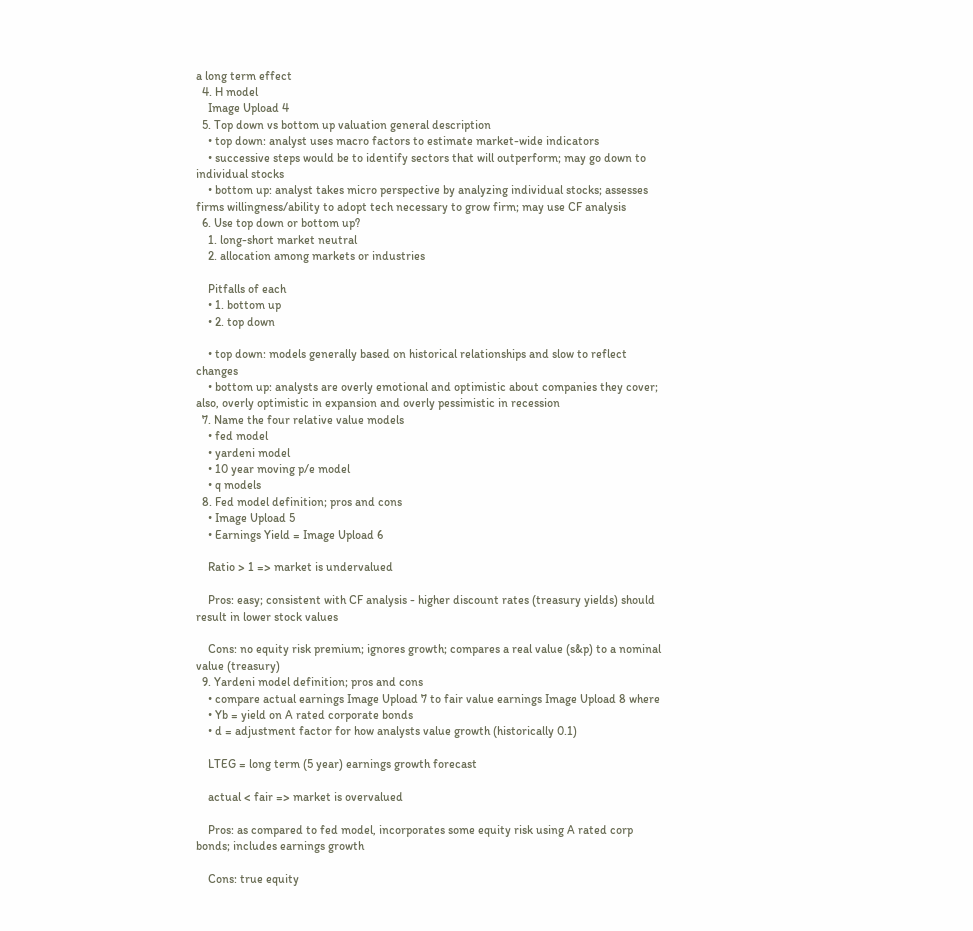a long term effect
  4. H model
    Image Upload 4
  5. Top down vs bottom up valuation general description
    • top down: analyst uses macro factors to estimate market-wide indicators
    • successive steps would be to identify sectors that will outperform; may go down to individual stocks
    • bottom up: analyst takes micro perspective by analyzing individual stocks; assesses firms willingness/ability to adopt tech necessary to grow firm; may use CF analysis
  6. Use top down or bottom up?
    1. long-short market neutral
    2. allocation among markets or industries

    Pitfalls of each
    • 1. bottom up
    • 2. top down

    • top down: models generally based on historical relationships and slow to reflect changes
    • bottom up: analysts are overly emotional and optimistic about companies they cover; also, overly optimistic in expansion and overly pessimistic in recession
  7. Name the four relative value models
    • fed model
    • yardeni model
    • 10 year moving p/e model
    • q models
  8. Fed model definition; pros and cons
    • Image Upload 5
    • Earnings Yield = Image Upload 6

    Ratio > 1 => market is undervalued

    Pros: easy; consistent with CF analysis - higher discount rates (treasury yields) should result in lower stock values

    Cons: no equity risk premium; ignores growth; compares a real value (s&p) to a nominal value (treasury)
  9. Yardeni model definition; pros and cons
    • compare actual earnings Image Upload 7 to fair value earnings Image Upload 8 where
    • Yb = yield on A rated corporate bonds
    • d = adjustment factor for how analysts value growth (historically 0.1)

    LTEG = long term (5 year) earnings growth forecast

    actual < fair => market is overvalued

    Pros: as compared to fed model, incorporates some equity risk using A rated corp bonds; includes earnings growth

    Cons: true equity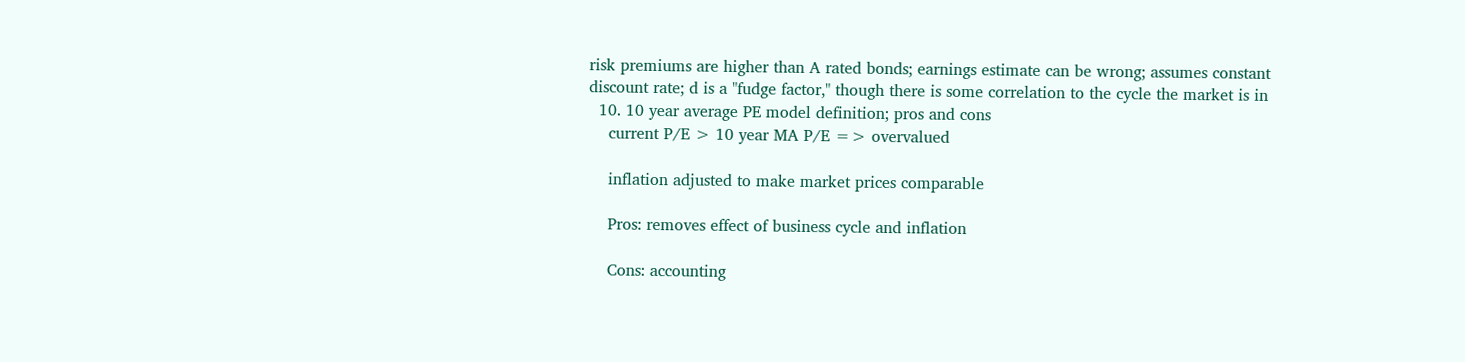risk premiums are higher than A rated bonds; earnings estimate can be wrong; assumes constant discount rate; d is a "fudge factor," though there is some correlation to the cycle the market is in
  10. 10 year average PE model definition; pros and cons
    current P/E > 10 year MA P/E => overvalued

    inflation adjusted to make market prices comparable

    Pros: removes effect of business cycle and inflation

    Cons: accounting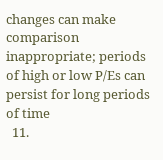changes can make comparison inappropriate; periods of high or low P/Es can persist for long periods of time
  11.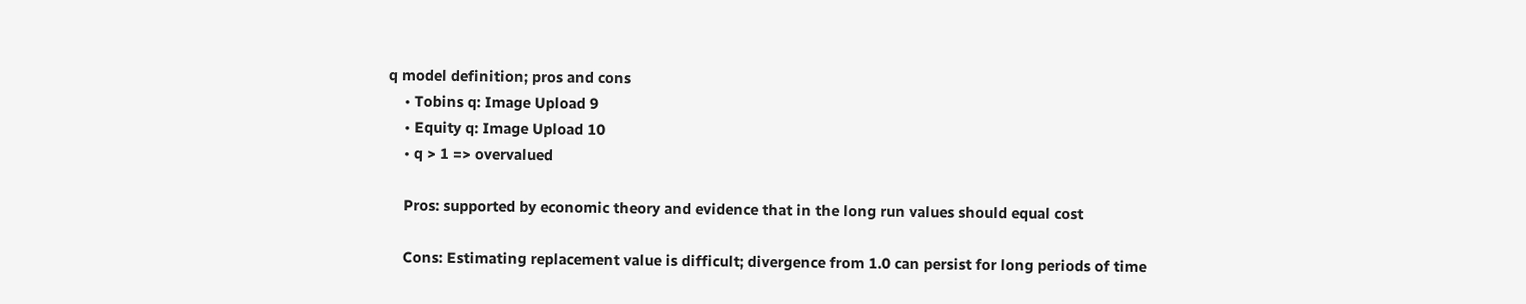q model definition; pros and cons
    • Tobins q: Image Upload 9
    • Equity q: Image Upload 10
    • q > 1 => overvalued

    Pros: supported by economic theory and evidence that in the long run values should equal cost

    Cons: Estimating replacement value is difficult; divergence from 1.0 can persist for long periods of time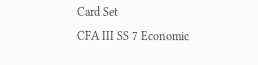Card Set
CFA III SS 7 Economic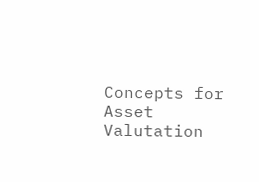Concepts for Asset Valutation